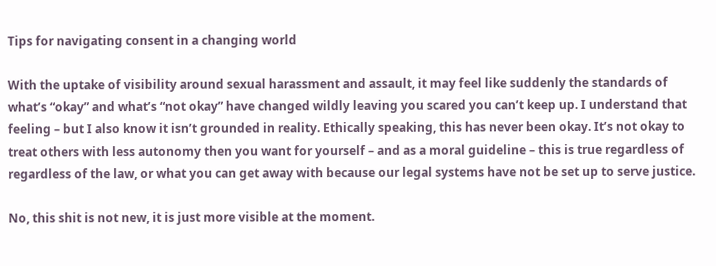Tips for navigating consent in a changing world

With the uptake of visibility around sexual harassment and assault, it may feel like suddenly the standards of what’s “okay” and what’s “not okay” have changed wildly leaving you scared you can’t keep up. I understand that feeling – but I also know it isn’t grounded in reality. Ethically speaking, this has never been okay. It’s not okay to treat others with less autonomy then you want for yourself – and as a moral guideline – this is true regardless of regardless of the law, or what you can get away with because our legal systems have not be set up to serve justice.

No, this shit is not new, it is just more visible at the moment.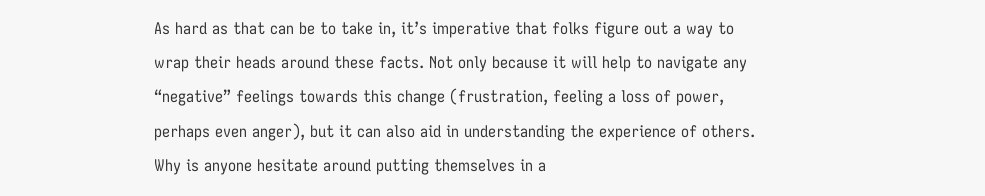As hard as that can be to take in, it’s imperative that folks figure out a way to wrap their heads around these facts. Not only because it will help to navigate any “negative” feelings towards this change (frustration, feeling a loss of power, perhaps even anger), but it can also aid in understanding the experience of others. Why is anyone hesitate around putting themselves in a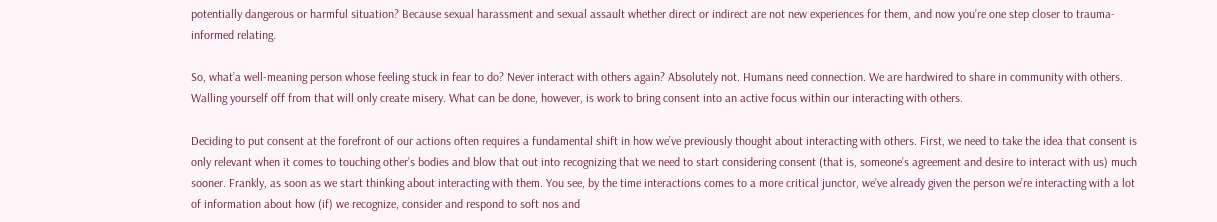potentially dangerous or harmful situation? Because sexual harassment and sexual assault whether direct or indirect are not new experiences for them, and now you’re one step closer to trauma-informed relating.

So, what’a well-meaning person whose feeling stuck in fear to do? Never interact with others again? Absolutely not. Humans need connection. We are hardwired to share in community with others. Walling yourself off from that will only create misery. What can be done, however, is work to bring consent into an active focus within our interacting with others.

Deciding to put consent at the forefront of our actions often requires a fundamental shift in how we’ve previously thought about interacting with others. First, we need to take the idea that consent is only relevant when it comes to touching other’s bodies and blow that out into recognizing that we need to start considering consent (that is, someone’s agreement and desire to interact with us) much sooner. Frankly, as soon as we start thinking about interacting with them. You see, by the time interactions comes to a more critical junctor, we’ve already given the person we’re interacting with a lot of information about how (if) we recognize, consider and respond to soft nos and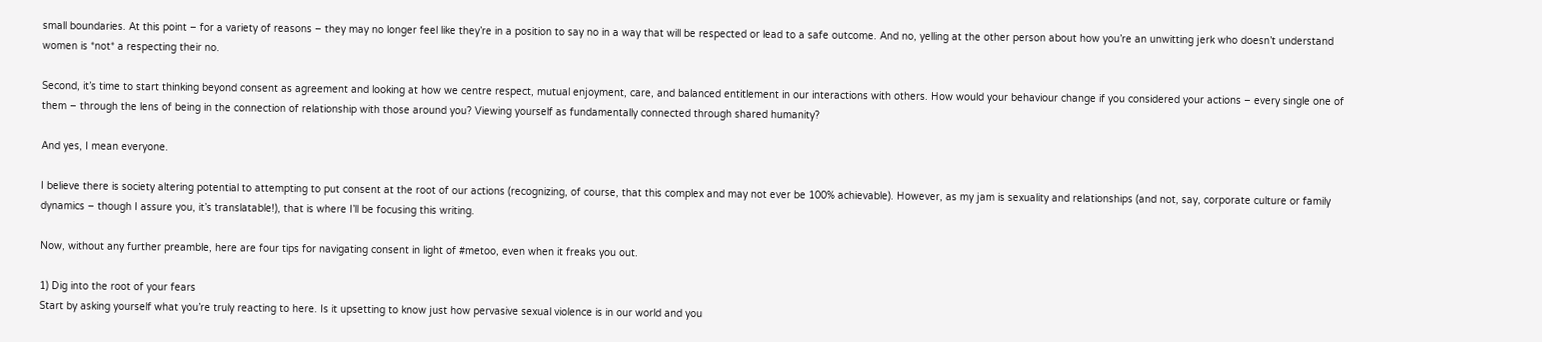small boundaries. At this point – for a variety of reasons – they may no longer feel like they’re in a position to say no in a way that will be respected or lead to a safe outcome. And no, yelling at the other person about how you’re an unwitting jerk who doesn’t understand women is *not* a respecting their no.

Second, it’s time to start thinking beyond consent as agreement and looking at how we centre respect, mutual enjoyment, care, and balanced entitlement in our interactions with others. How would your behaviour change if you considered your actions – every single one of them – through the lens of being in the connection of relationship with those around you? Viewing yourself as fundamentally connected through shared humanity?

And yes, I mean everyone.

I believe there is society altering potential to attempting to put consent at the root of our actions (recognizing, of course, that this complex and may not ever be 100% achievable). However, as my jam is sexuality and relationships (and not, say, corporate culture or family dynamics – though I assure you, it’s translatable!), that is where I’ll be focusing this writing.

Now, without any further preamble, here are four tips for navigating consent in light of #metoo, even when it freaks you out.

1) Dig into the root of your fears
Start by asking yourself what you’re truly reacting to here. Is it upsetting to know just how pervasive sexual violence is in our world and you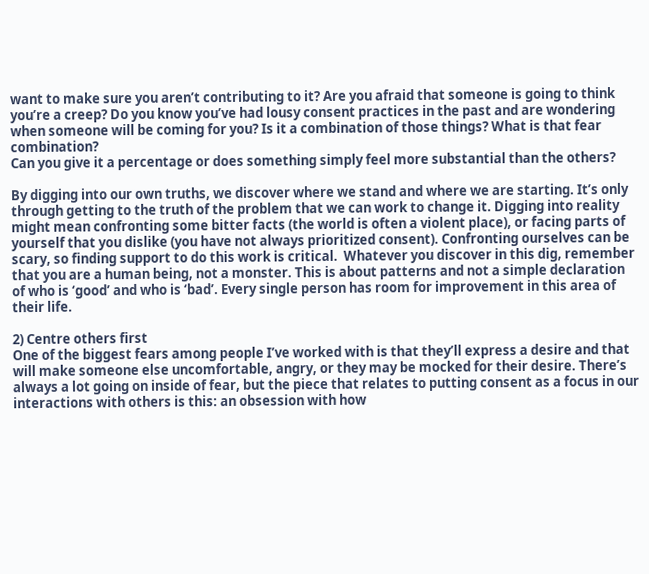want to make sure you aren’t contributing to it? Are you afraid that someone is going to think you’re a creep? Do you know you’ve had lousy consent practices in the past and are wondering when someone will be coming for you? Is it a combination of those things? What is that fear combination?
Can you give it a percentage or does something simply feel more substantial than the others?

By digging into our own truths, we discover where we stand and where we are starting. It’s only through getting to the truth of the problem that we can work to change it. Digging into reality might mean confronting some bitter facts (the world is often a violent place), or facing parts of yourself that you dislike (you have not always prioritized consent). Confronting ourselves can be scary, so finding support to do this work is critical.  Whatever you discover in this dig, remember that you are a human being, not a monster. This is about patterns and not a simple declaration of who is ‘good’ and who is ‘bad’. Every single person has room for improvement in this area of their life.

2) Centre others first
One of the biggest fears among people I’ve worked with is that they’ll express a desire and that will make someone else uncomfortable, angry, or they may be mocked for their desire. There’s always a lot going on inside of fear, but the piece that relates to putting consent as a focus in our interactions with others is this: an obsession with how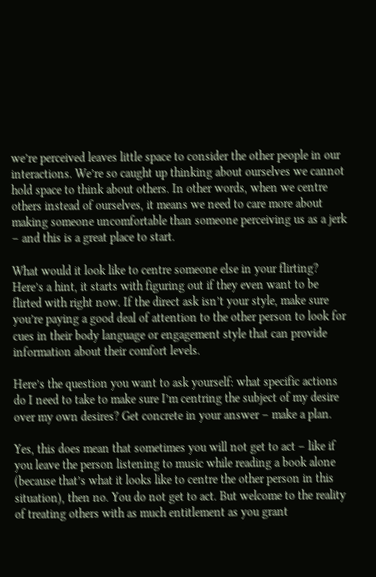we’re perceived leaves little space to consider the other people in our interactions. We’re so caught up thinking about ourselves we cannot hold space to think about others. In other words, when we centre others instead of ourselves, it means we need to care more about making someone uncomfortable than someone perceiving us as a jerk – and this is a great place to start.

What would it look like to centre someone else in your flirting? Here’s a hint, it starts with figuring out if they even want to be flirted with right now. If the direct ask isn’t your style, make sure you’re paying a good deal of attention to the other person to look for cues in their body language or engagement style that can provide information about their comfort levels.

Here’s the question you want to ask yourself: what specific actions do I need to take to make sure I’m centring the subject of my desire over my own desires? Get concrete in your answer – make a plan.

Yes, this does mean that sometimes you will not get to act – like if you leave the person listening to music while reading a book alone (because that’s what it looks like to centre the other person in this situation), then no. You do not get to act. But welcome to the reality of treating others with as much entitlement as you grant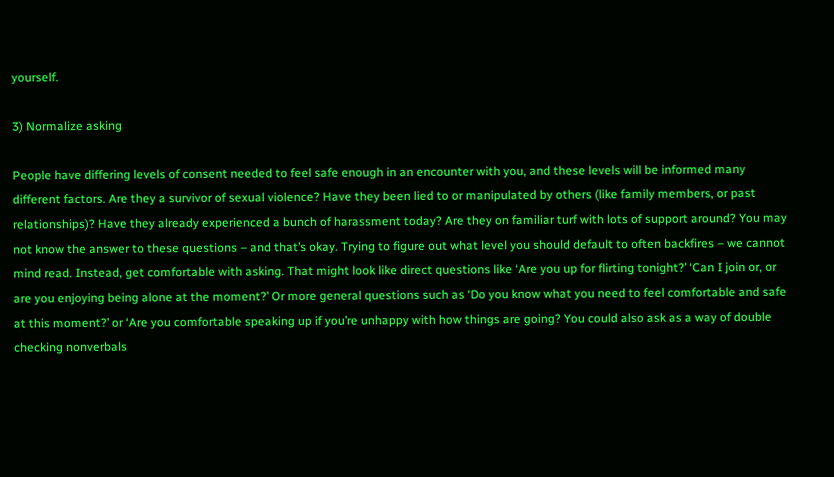yourself.

3) Normalize asking

People have differing levels of consent needed to feel safe enough in an encounter with you, and these levels will be informed many different factors. Are they a survivor of sexual violence? Have they been lied to or manipulated by others (like family members, or past relationships)? Have they already experienced a bunch of harassment today? Are they on familiar turf with lots of support around? You may not know the answer to these questions – and that’s okay. Trying to figure out what level you should default to often backfires – we cannot mind read. Instead, get comfortable with asking. That might look like direct questions like ‘Are you up for flirting tonight?’ ‘Can I join or, or are you enjoying being alone at the moment?’ Or more general questions such as ‘Do you know what you need to feel comfortable and safe at this moment?’ or ‘Are you comfortable speaking up if you’re unhappy with how things are going? You could also ask as a way of double checking nonverbals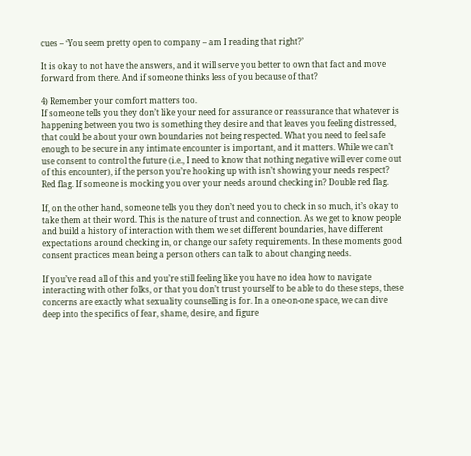cues – ‘You seem pretty open to company – am I reading that right?’

It is okay to not have the answers, and it will serve you better to own that fact and move forward from there. And if someone thinks less of you because of that?

4) Remember your comfort matters too.
If someone tells you they don’t like your need for assurance or reassurance that whatever is happening between you two is something they desire and that leaves you feeling distressed, that could be about your own boundaries not being respected. What you need to feel safe enough to be secure in any intimate encounter is important, and it matters. While we can’t use consent to control the future (i.e., I need to know that nothing negative will ever come out of this encounter), if the person you’re hooking up with isn’t showing your needs respect? Red flag. If someone is mocking you over your needs around checking in? Double red flag.

If, on the other hand, someone tells you they don’t need you to check in so much, it’s okay to take them at their word. This is the nature of trust and connection. As we get to know people and build a history of interaction with them we set different boundaries, have different expectations around checking in, or change our safety requirements. In these moments good consent practices mean being a person others can talk to about changing needs.

If you’ve read all of this and you’re still feeling like you have no idea how to navigate interacting with other folks, or that you don’t trust yourself to be able to do these steps, these concerns are exactly what sexuality counselling is for. In a one-on-one space, we can dive deep into the specifics of fear, shame, desire, and figure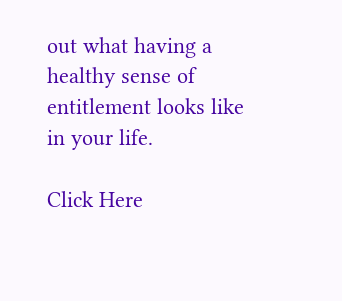out what having a healthy sense of entitlement looks like in your life.

Click Here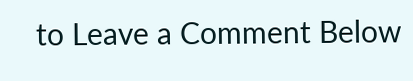to Leave a Comment Below